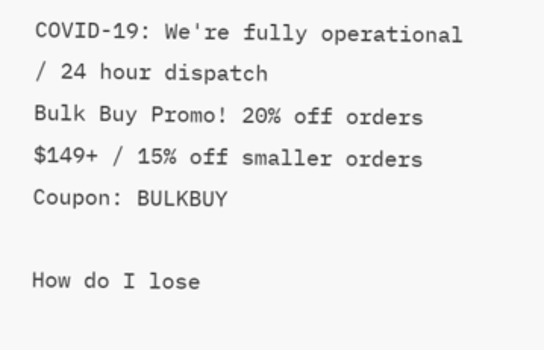COVID-19: We're fully operational / 24 hour dispatch
Bulk Buy Promo! 20% off orders $149+ / 15% off smaller orders Coupon: BULKBUY

How do I lose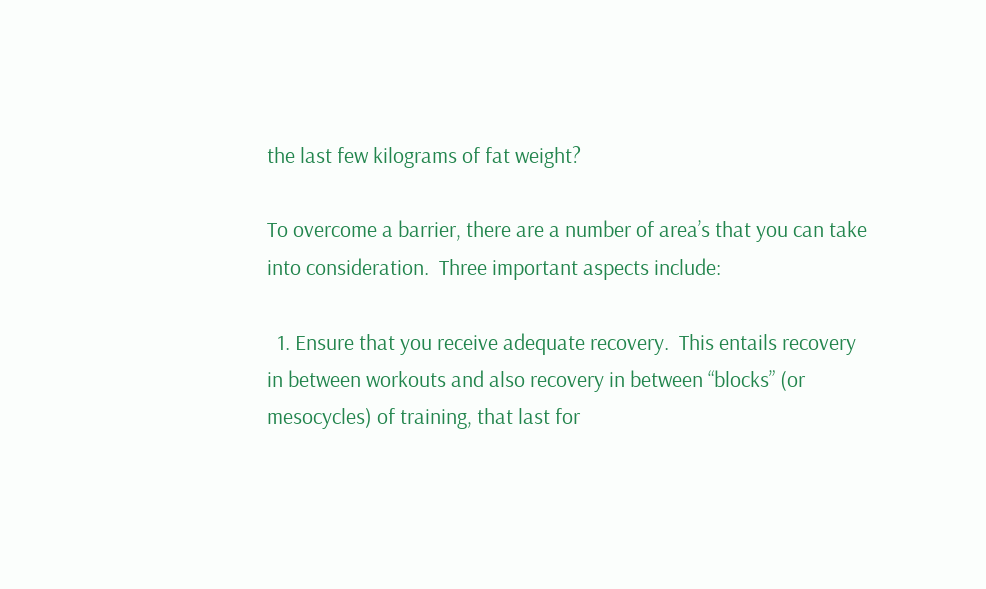the last few kilograms of fat weight?

To overcome a barrier, there are a number of area’s that you can take into consideration.  Three important aspects include:

  1. Ensure that you receive adequate recovery.  This entails recovery in between workouts and also recovery in between “blocks” (or mesocycles) of training, that last for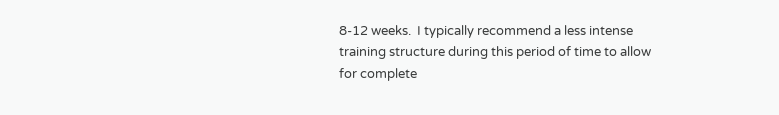8-12 weeks.  I typically recommend a less intense training structure during this period of time to allow for complete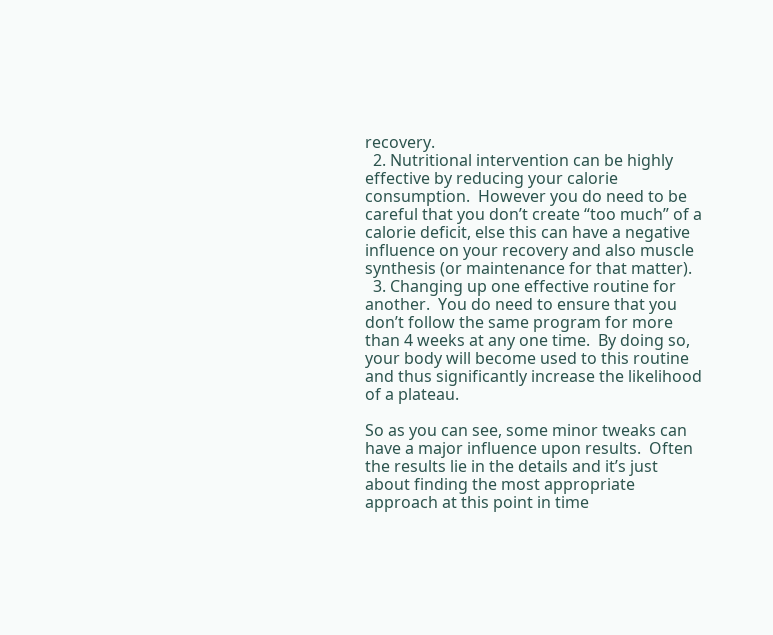recovery.
  2. Nutritional intervention can be highly effective by reducing your calorie consumption.  However you do need to be careful that you don’t create “too much” of a calorie deficit, else this can have a negative influence on your recovery and also muscle synthesis (or maintenance for that matter).
  3. Changing up one effective routine for another.  You do need to ensure that you don’t follow the same program for more than 4 weeks at any one time.  By doing so, your body will become used to this routine and thus significantly increase the likelihood of a plateau.

So as you can see, some minor tweaks can have a major influence upon results.  Often the results lie in the details and it’s just about finding the most appropriate approach at this point in time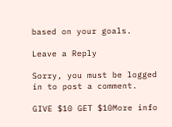based on your goals.

Leave a Reply

Sorry, you must be logged in to post a comment.

GIVE $10 GET $10More info